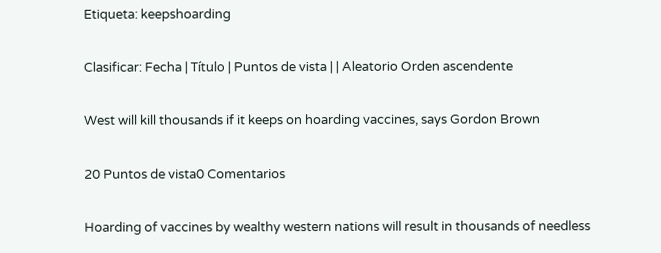Etiqueta: keepshoarding

Clasificar: Fecha | Título | Puntos de vista | | Aleatorio Orden ascendente

West will kill thousands if it keeps on hoarding vaccines, says Gordon Brown

20 Puntos de vista0 Comentarios

Hoarding of vaccines by wealthy western nations will result in thousands of needless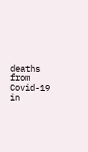deaths from Covid-19 in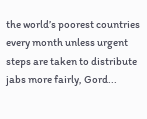the world’s poorest countries every month unless urgent steps are taken to distribute jabs more fairly, Gord...